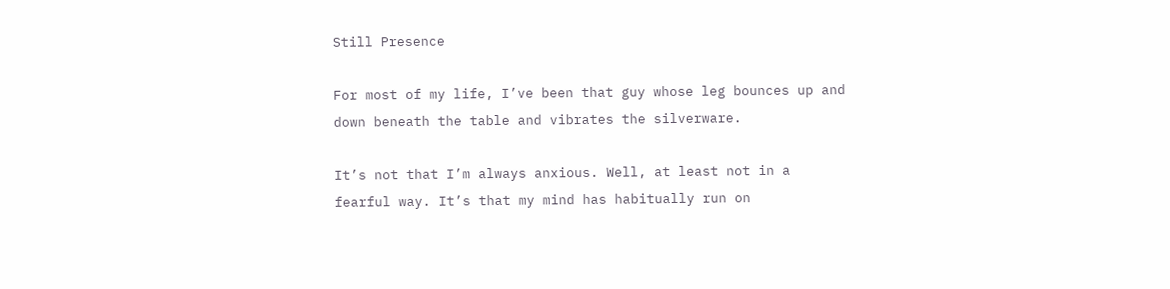Still Presence

For most of my life, I’ve been that guy whose leg bounces up and down beneath the table and vibrates the silverware.

It’s not that I’m always anxious. Well, at least not in a fearful way. It’s that my mind has habitually run on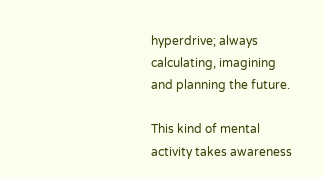hyperdrive; always calculating, imagining and planning the future.

This kind of mental activity takes awareness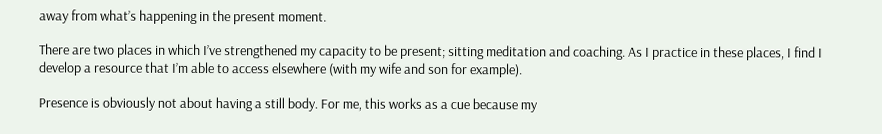away from what’s happening in the present moment.

There are two places in which I’ve strengthened my capacity to be present; sitting meditation and coaching. As I practice in these places, I find I develop a resource that I’m able to access elsewhere (with my wife and son for example).

Presence is obviously not about having a still body. For me, this works as a cue because my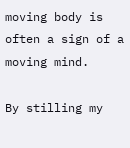moving body is often a sign of a moving mind.

By stilling my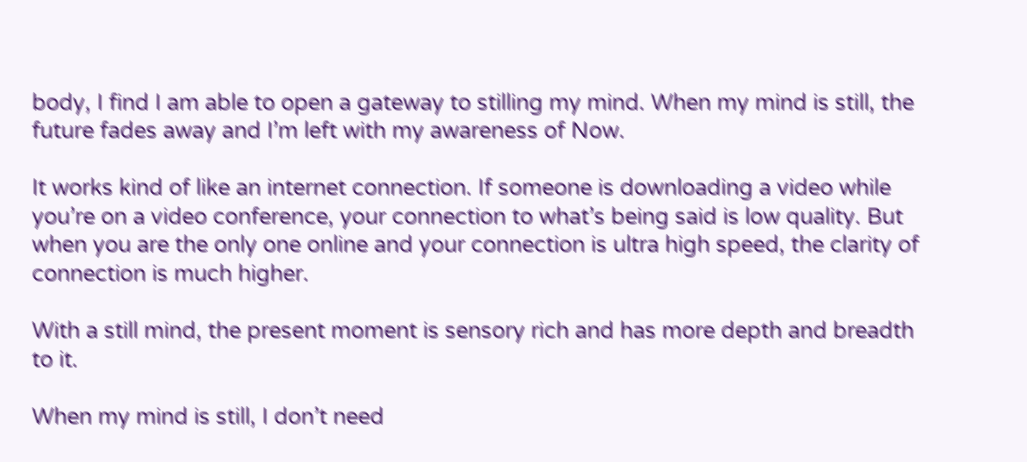body, I find I am able to open a gateway to stilling my mind. When my mind is still, the future fades away and I’m left with my awareness of Now.

It works kind of like an internet connection. If someone is downloading a video while you’re on a video conference, your connection to what’s being said is low quality. But when you are the only one online and your connection is ultra high speed, the clarity of connection is much higher.

With a still mind, the present moment is sensory rich and has more depth and breadth to it.

When my mind is still, I don’t need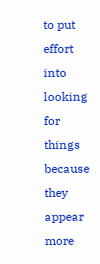to put effort into looking for things because they appear more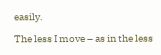easily.

The less I move – as in the less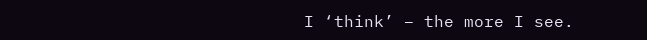I ‘think’ – the more I see.